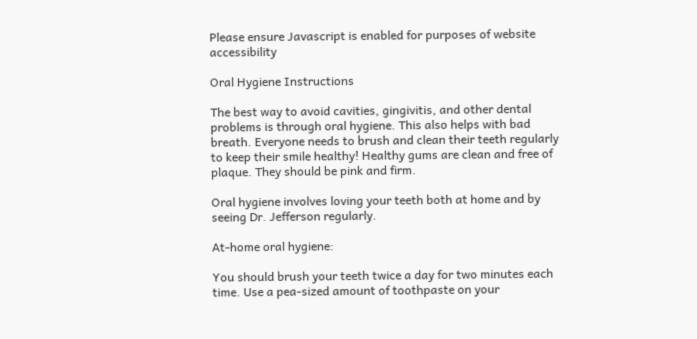Please ensure Javascript is enabled for purposes of website accessibility

Oral Hygiene Instructions

The best way to avoid cavities, gingivitis, and other dental problems is through oral hygiene. This also helps with bad breath. Everyone needs to brush and clean their teeth regularly to keep their smile healthy! Healthy gums are clean and free of plaque. They should be pink and firm.

Oral hygiene involves loving your teeth both at home and by seeing Dr. Jefferson regularly.

At-home oral hygiene:

You should brush your teeth twice a day for two minutes each time. Use a pea-sized amount of toothpaste on your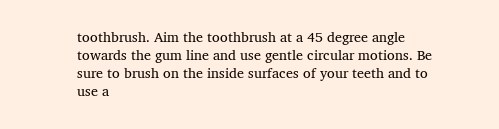toothbrush. Aim the toothbrush at a 45 degree angle towards the gum line and use gentle circular motions. Be sure to brush on the inside surfaces of your teeth and to use a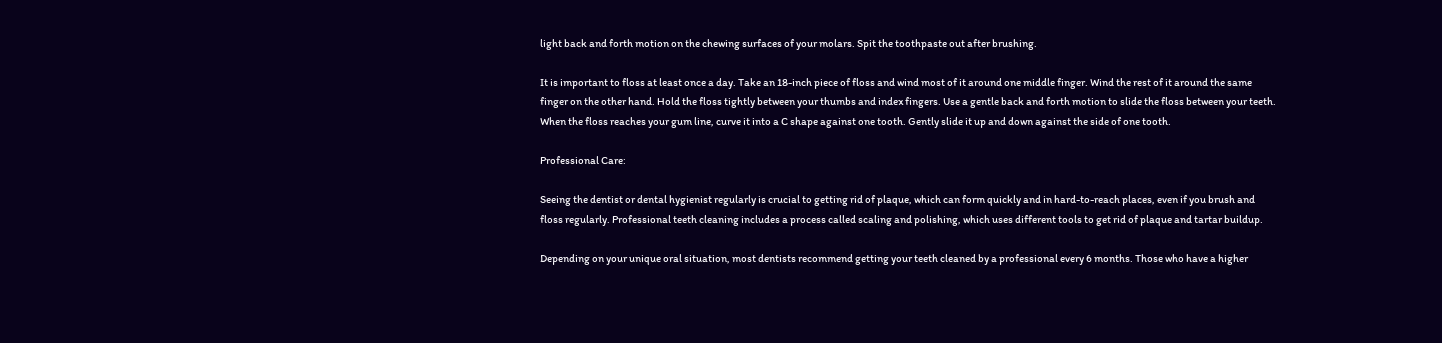light back and forth motion on the chewing surfaces of your molars. Spit the toothpaste out after brushing.

It is important to floss at least once a day. Take an 18-inch piece of floss and wind most of it around one middle finger. Wind the rest of it around the same finger on the other hand. Hold the floss tightly between your thumbs and index fingers. Use a gentle back and forth motion to slide the floss between your teeth. When the floss reaches your gum line, curve it into a C shape against one tooth. Gently slide it up and down against the side of one tooth.

Professional Care:

Seeing the dentist or dental hygienist regularly is crucial to getting rid of plaque, which can form quickly and in hard-to-reach places, even if you brush and floss regularly. Professional teeth cleaning includes a process called scaling and polishing, which uses different tools to get rid of plaque and tartar buildup.

Depending on your unique oral situation, most dentists recommend getting your teeth cleaned by a professional every 6 months. Those who have a higher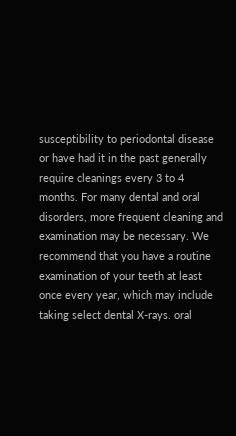susceptibility to periodontal disease or have had it in the past generally require cleanings every 3 to 4 months. For many dental and oral disorders, more frequent cleaning and examination may be necessary. We recommend that you have a routine examination of your teeth at least once every year, which may include taking select dental X-rays. oral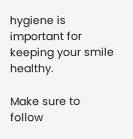hygiene is important for keeping your smile healthy.

Make sure to follow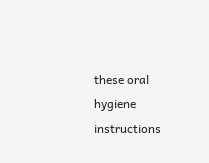these oral hygiene instructions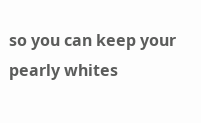so you can keep your pearly whites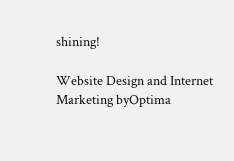shining!

Website Design and Internet Marketing byOptima